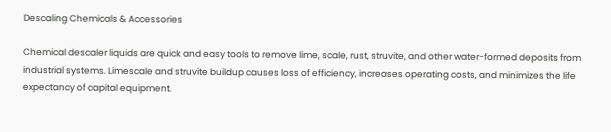Descaling Chemicals & Accessories

Chemical descaler liquids are quick and easy tools to remove lime, scale, rust, struvite, and other water-formed deposits from industrial systems. Limescale and struvite buildup causes loss of efficiency, increases operating costs, and minimizes the life expectancy of capital equipment.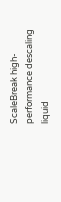ScaleBreak high-performance descaling liquid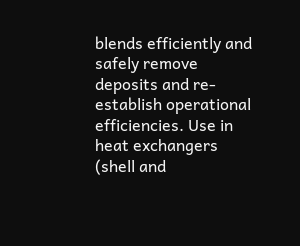blends efficiently and safely remove deposits and re-establish operational efficiencies. Use in heat exchangers (shell and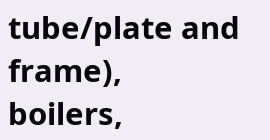tube/plate and frame), boilers,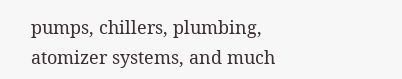pumps, chillers, plumbing, atomizer systems, and much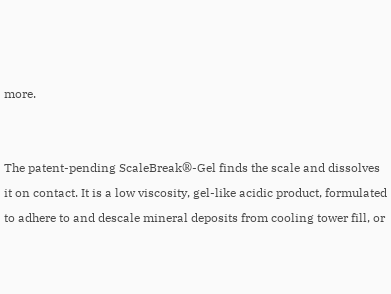more.


The patent-pending ScaleBreak®-Gel finds the scale and dissolves it on contact. It is a low viscosity, gel-like acidic product, formulated to adhere to and descale mineral deposits from cooling tower fill, or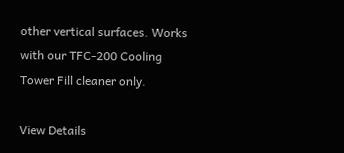other vertical surfaces. Works with our TFC-200 Cooling Tower Fill cleaner only.

View Details